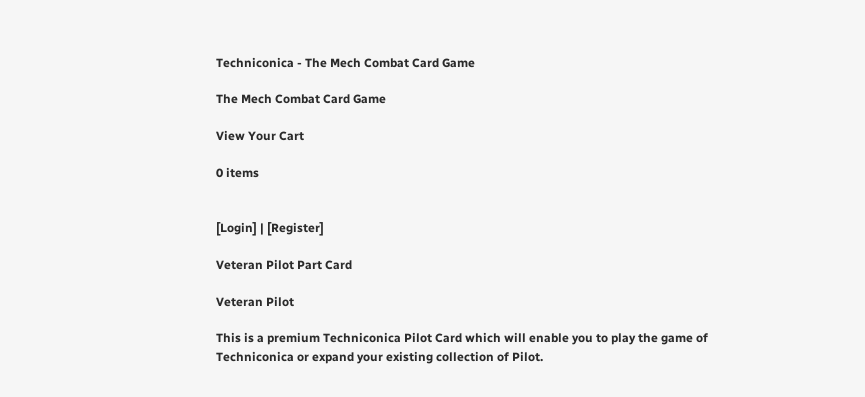Techniconica - The Mech Combat Card Game

The Mech Combat Card Game

View Your Cart

0 items


[Login] | [Register]

Veteran Pilot Part Card

Veteran Pilot

This is a premium Techniconica Pilot Card which will enable you to play the game of Techniconica or expand your existing collection of Pilot.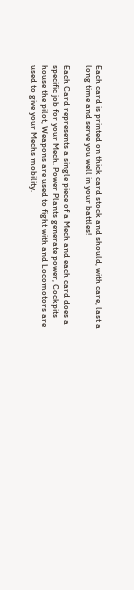Each card is printed on thick card stock and should, with care, last a long time and serve you well in your battles!

Each Card represents a single piece of a Mech and each card does a specific job for your Mech. Power Plants generate power, Cockpits house the pilot, Weapons are used to fight with and Locomotors are used to give your Mechs mobility.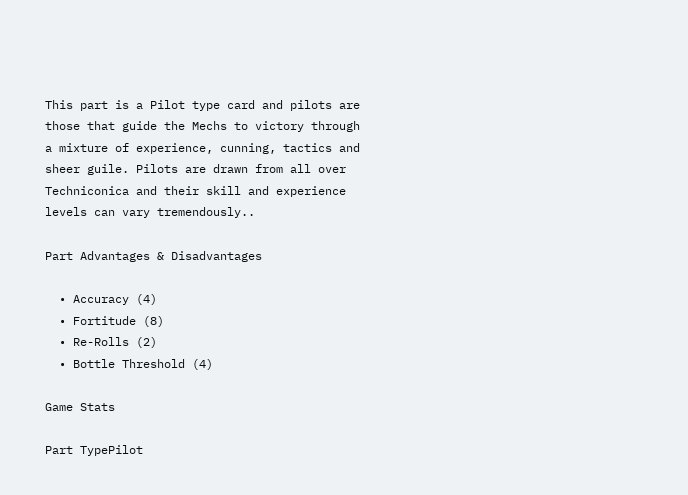This part is a Pilot type card and pilots are those that guide the Mechs to victory through a mixture of experience, cunning, tactics and sheer guile. Pilots are drawn from all over Techniconica and their skill and experience levels can vary tremendously..

Part Advantages & Disadvantages

  • Accuracy (4)
  • Fortitude (8)
  • Re-Rolls (2)
  • Bottle Threshold (4)

Game Stats

Part TypePilot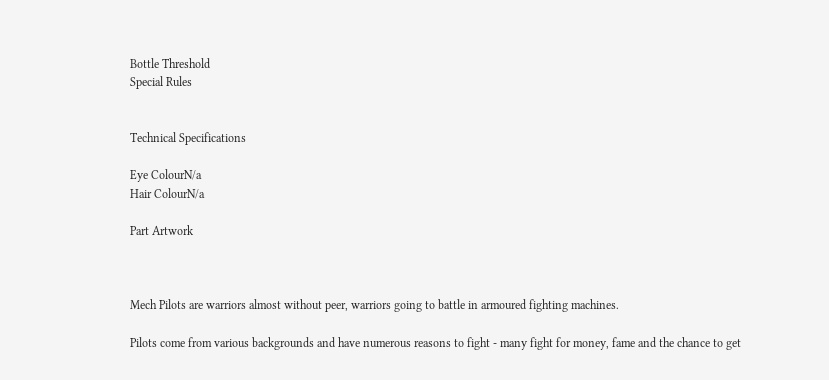Bottle Threshold
Special Rules


Technical Specifications

Eye ColourN/a
Hair ColourN/a

Part Artwork



Mech Pilots are warriors almost without peer, warriors going to battle in armoured fighting machines.

Pilots come from various backgrounds and have numerous reasons to fight - many fight for money, fame and the chance to get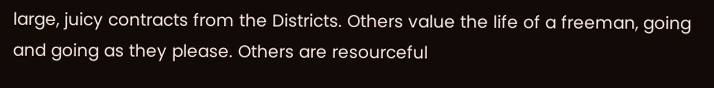large, juicy contracts from the Districts. Others value the life of a freeman, going and going as they please. Others are resourceful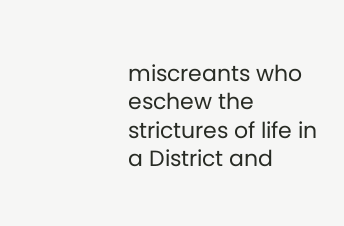miscreants who eschew the strictures of life in a District and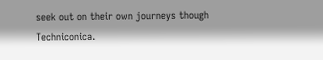seek out on their own journeys though Techniconica.